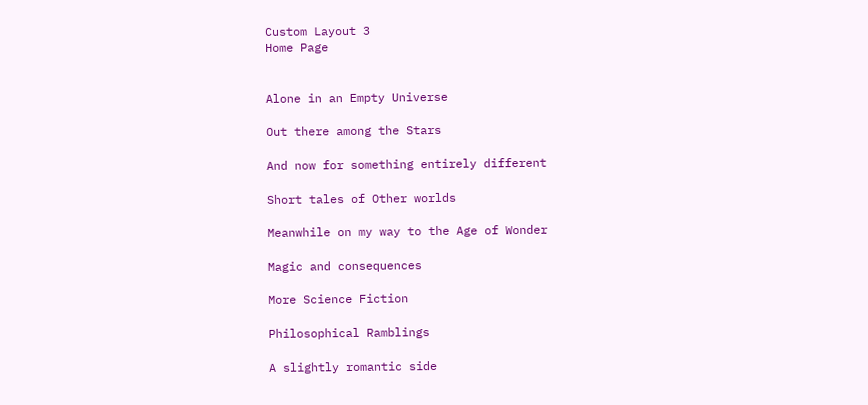Custom Layout 3
Home Page


Alone in an Empty Universe

Out there among the Stars

And now for something entirely different

Short tales of Other worlds

Meanwhile on my way to the Age of Wonder

Magic and consequences

More Science Fiction

Philosophical Ramblings

A slightly romantic side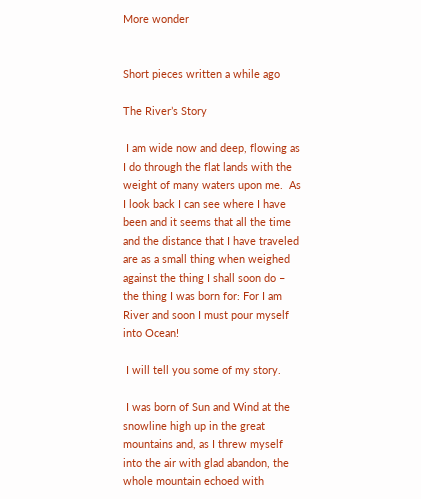More wonder


Short pieces written a while ago

The River’s Story

 I am wide now and deep, flowing as I do through the flat lands with the weight of many waters upon me.  As I look back I can see where I have been and it seems that all the time and the distance that I have traveled are as a small thing when weighed against the thing I shall soon do – the thing I was born for: For I am River and soon I must pour myself into Ocean!

 I will tell you some of my story.

 I was born of Sun and Wind at the snowline high up in the great mountains and, as I threw myself into the air with glad abandon, the whole mountain echoed with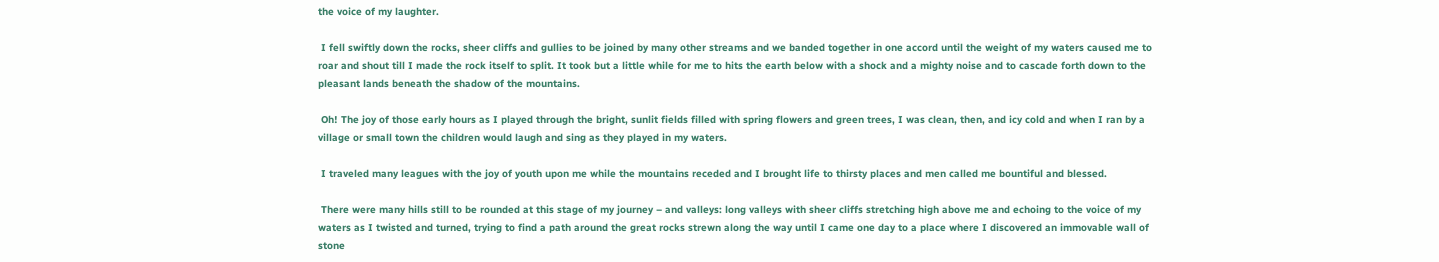the voice of my laughter.

 I fell swiftly down the rocks, sheer cliffs and gullies to be joined by many other streams and we banded together in one accord until the weight of my waters caused me to roar and shout till I made the rock itself to split. It took but a little while for me to hits the earth below with a shock and a mighty noise and to cascade forth down to the pleasant lands beneath the shadow of the mountains.

 Oh! The joy of those early hours as I played through the bright, sunlit fields filled with spring flowers and green trees, I was clean, then, and icy cold and when I ran by a village or small town the children would laugh and sing as they played in my waters.

 I traveled many leagues with the joy of youth upon me while the mountains receded and I brought life to thirsty places and men called me bountiful and blessed.

 There were many hills still to be rounded at this stage of my journey – and valleys: long valleys with sheer cliffs stretching high above me and echoing to the voice of my waters as I twisted and turned, trying to find a path around the great rocks strewn along the way until I came one day to a place where I discovered an immovable wall of stone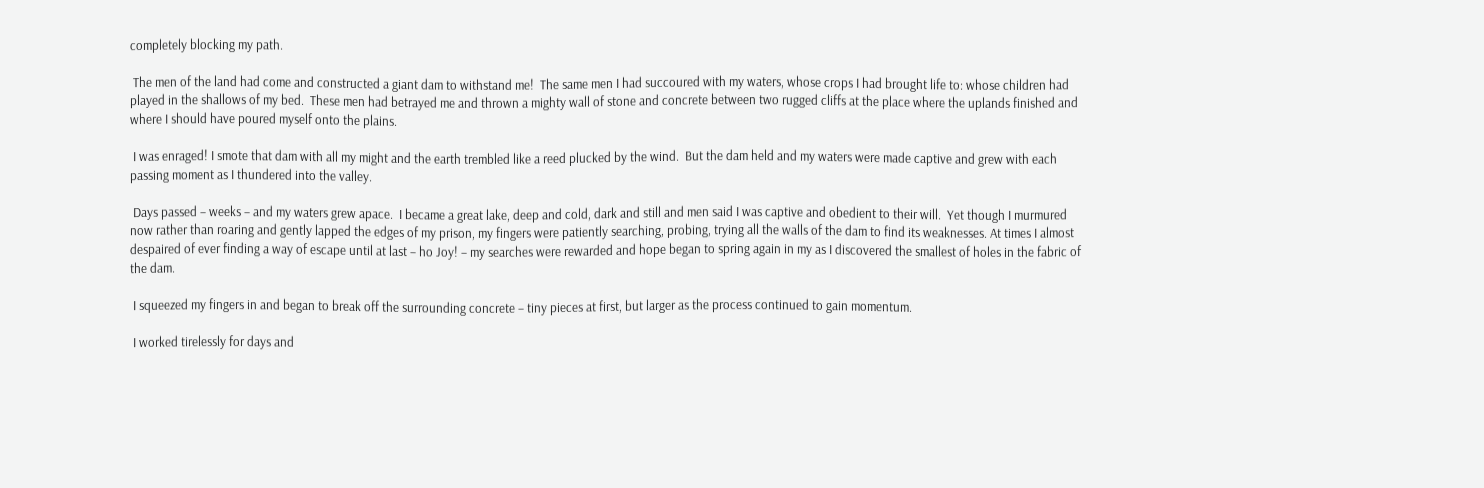completely blocking my path.

 The men of the land had come and constructed a giant dam to withstand me!  The same men I had succoured with my waters, whose crops I had brought life to: whose children had played in the shallows of my bed.  These men had betrayed me and thrown a mighty wall of stone and concrete between two rugged cliffs at the place where the uplands finished and where I should have poured myself onto the plains.

 I was enraged! I smote that dam with all my might and the earth trembled like a reed plucked by the wind.  But the dam held and my waters were made captive and grew with each passing moment as I thundered into the valley.

 Days passed – weeks – and my waters grew apace.  I became a great lake, deep and cold, dark and still and men said I was captive and obedient to their will.  Yet though I murmured now rather than roaring and gently lapped the edges of my prison, my fingers were patiently searching, probing, trying all the walls of the dam to find its weaknesses. At times I almost despaired of ever finding a way of escape until at last – ho Joy! – my searches were rewarded and hope began to spring again in my as I discovered the smallest of holes in the fabric of the dam.

 I squeezed my fingers in and began to break off the surrounding concrete – tiny pieces at first, but larger as the process continued to gain momentum.

 I worked tirelessly for days and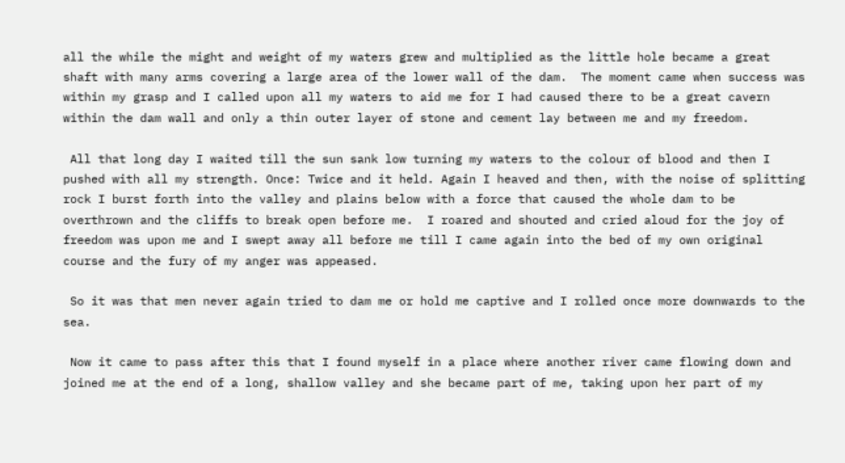all the while the might and weight of my waters grew and multiplied as the little hole became a great shaft with many arms covering a large area of the lower wall of the dam.  The moment came when success was within my grasp and I called upon all my waters to aid me for I had caused there to be a great cavern within the dam wall and only a thin outer layer of stone and cement lay between me and my freedom.

 All that long day I waited till the sun sank low turning my waters to the colour of blood and then I pushed with all my strength. Once: Twice and it held. Again I heaved and then, with the noise of splitting rock I burst forth into the valley and plains below with a force that caused the whole dam to be overthrown and the cliffs to break open before me.  I roared and shouted and cried aloud for the joy of freedom was upon me and I swept away all before me till I came again into the bed of my own original course and the fury of my anger was appeased.

 So it was that men never again tried to dam me or hold me captive and I rolled once more downwards to the sea.

 Now it came to pass after this that I found myself in a place where another river came flowing down and joined me at the end of a long, shallow valley and she became part of me, taking upon her part of my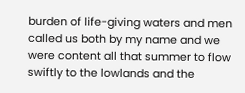burden of life-giving waters and men called us both by my name and we were content all that summer to flow swiftly to the lowlands and the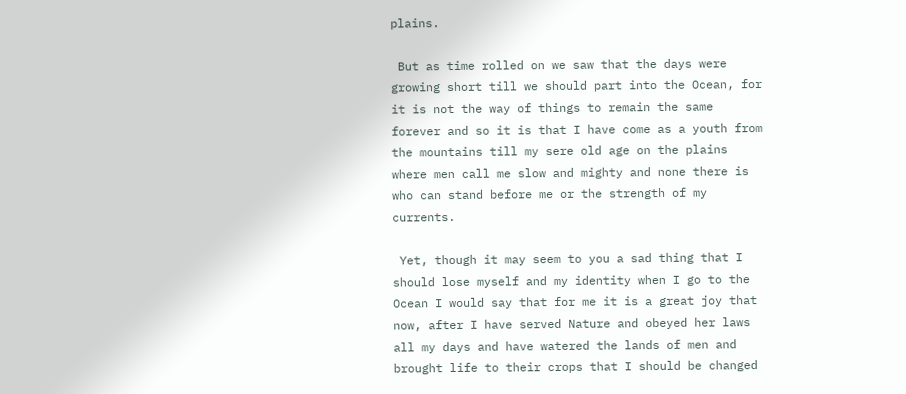plains.

 But as time rolled on we saw that the days were growing short till we should part into the Ocean, for it is not the way of things to remain the same forever and so it is that I have come as a youth from the mountains till my sere old age on the plains where men call me slow and mighty and none there is who can stand before me or the strength of my currents.

 Yet, though it may seem to you a sad thing that I should lose myself and my identity when I go to the Ocean I would say that for me it is a great joy that now, after I have served Nature and obeyed her laws all my days and have watered the lands of men and brought life to their crops that I should be changed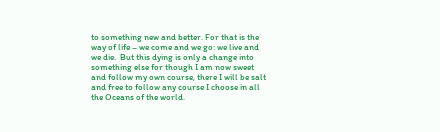to something new and better. For that is the way of life – we come and we go: we live and we die.  But this dying is only a change into something else for though I am now sweet and follow my own course, there I will be salt and free to follow any course I choose in all the Oceans of the world.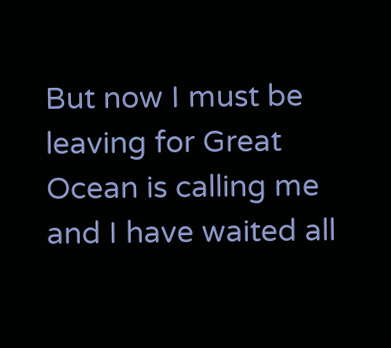But now I must be leaving for Great Ocean is calling me and I have waited all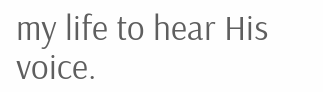my life to hear His voice.